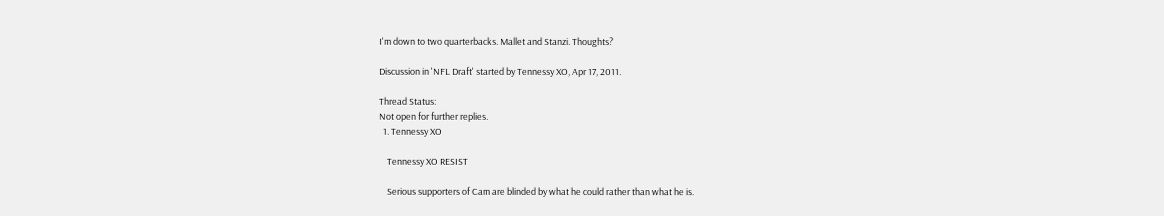I'm down to two quarterbacks. Mallet and Stanzi. Thoughts?

Discussion in 'NFL Draft' started by Tennessy XO, Apr 17, 2011.

Thread Status:
Not open for further replies.
  1. Tennessy XO

    Tennessy XO RESIST

    Serious supporters of Cam are blinded by what he could rather than what he is.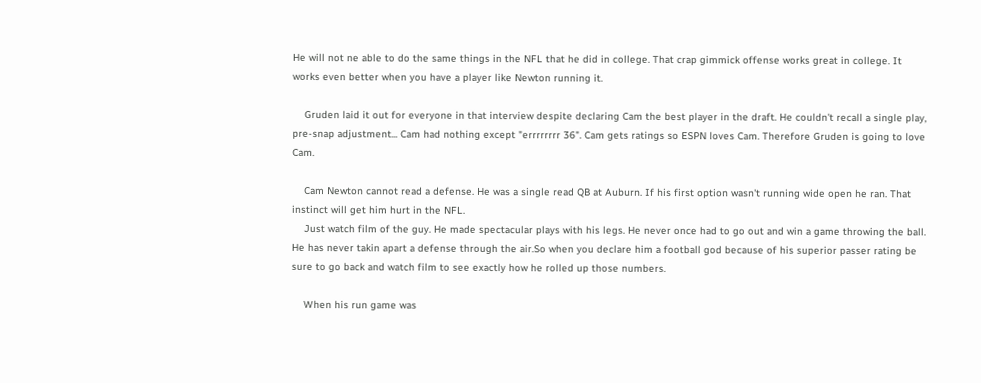He will not ne able to do the same things in the NFL that he did in college. That crap gimmick offense works great in college. It works even better when you have a player like Newton running it.

    Gruden laid it out for everyone in that interview despite declaring Cam the best player in the draft. He couldn't recall a single play, pre-snap adjustment... Cam had nothing except "errrrrrrr 36". Cam gets ratings so ESPN loves Cam. Therefore Gruden is going to love Cam.

    Cam Newton cannot read a defense. He was a single read QB at Auburn. If his first option wasn't running wide open he ran. That instinct will get him hurt in the NFL.
    Just watch film of the guy. He made spectacular plays with his legs. He never once had to go out and win a game throwing the ball. He has never takin apart a defense through the air.So when you declare him a football god because of his superior passer rating be sure to go back and watch film to see exactly how he rolled up those numbers.

    When his run game was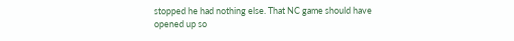stopped he had nothing else. That NC game should have opened up so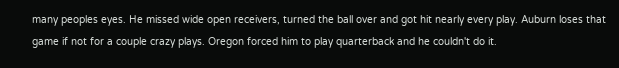many peoples eyes. He missed wide open receivers, turned the ball over and got hit nearly every play. Auburn loses that game if not for a couple crazy plays. Oregon forced him to play quarterback and he couldn't do it.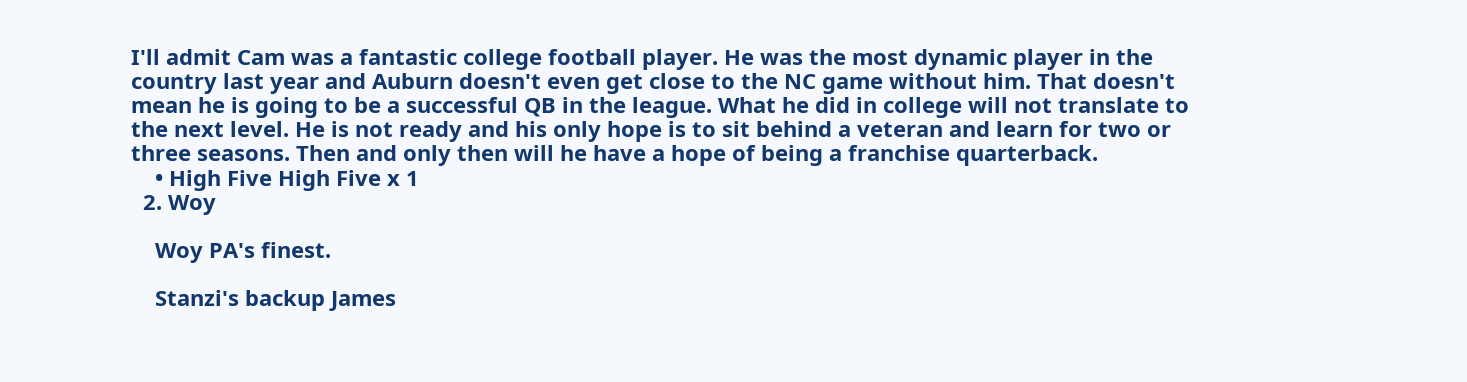I'll admit Cam was a fantastic college football player. He was the most dynamic player in the country last year and Auburn doesn't even get close to the NC game without him. That doesn't mean he is going to be a successful QB in the league. What he did in college will not translate to the next level. He is not ready and his only hope is to sit behind a veteran and learn for two or three seasons. Then and only then will he have a hope of being a franchise quarterback.
    • High Five High Five x 1
  2. Woy

    Woy PA's finest.

    Stanzi's backup James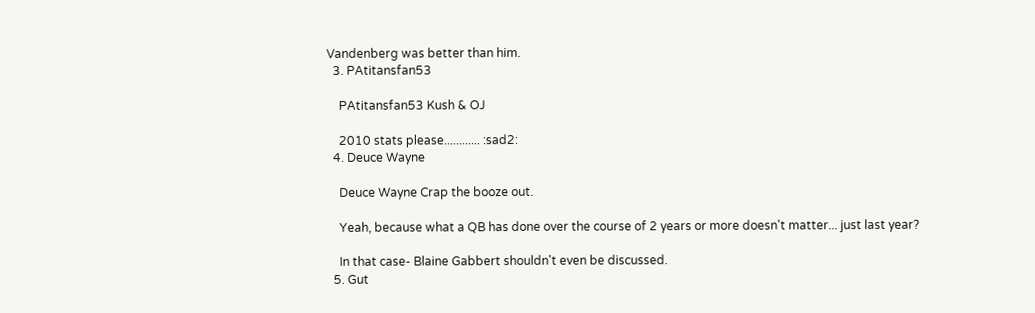Vandenberg was better than him.
  3. PAtitansfan53

    PAtitansfan53 Kush & OJ

    2010 stats please............ :sad2:
  4. Deuce Wayne

    Deuce Wayne Crap the booze out.

    Yeah, because what a QB has done over the course of 2 years or more doesn't matter... just last year?

    In that case- Blaine Gabbert shouldn't even be discussed.
  5. Gut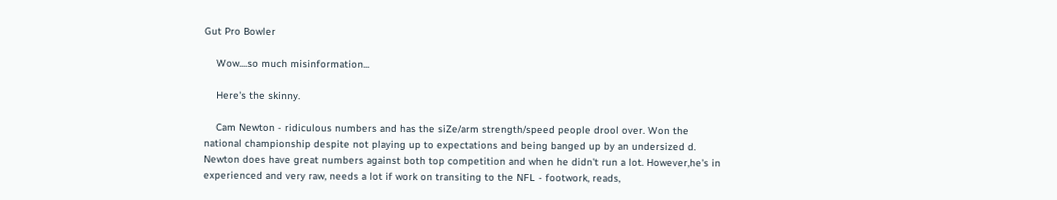Gut Pro Bowler

    Wow....so much misinformation...

    Here's the skinny.

    Cam Newton - ridiculous numbers and has the siZe/arm strength/speed people drool over. Won the national championship despite not playing up to expectations and being banged up by an undersized d. Newton does have great numbers against both top competition and when he didn't run a lot. However,he's in experienced and very raw, needs a lot if work on transiting to the NFL - footwork, reads,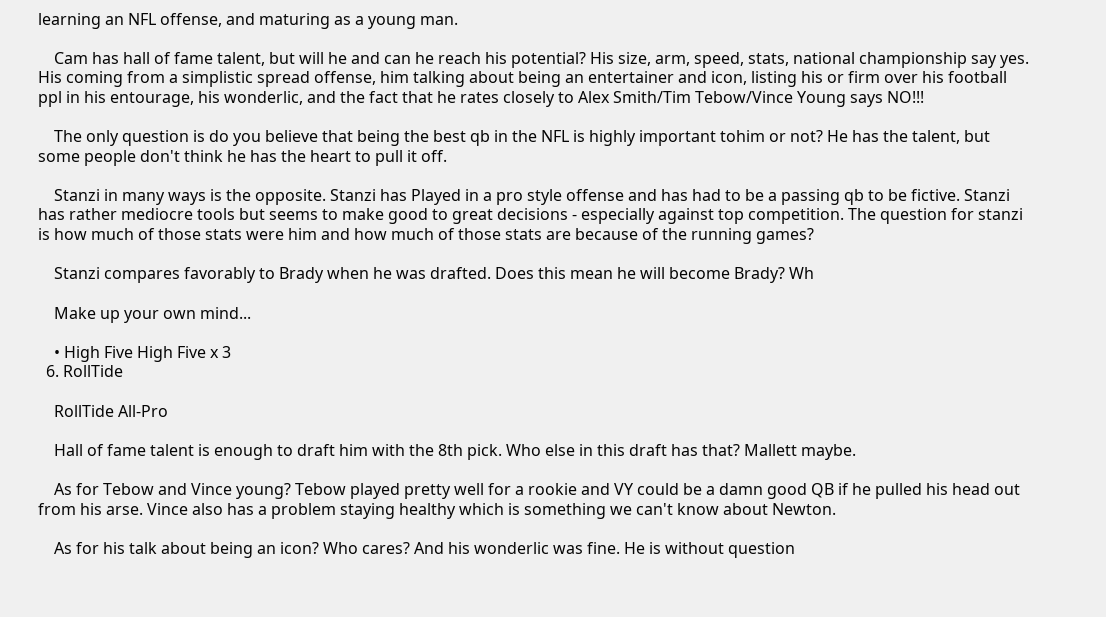learning an NFL offense, and maturing as a young man.

    Cam has hall of fame talent, but will he and can he reach his potential? His size, arm, speed, stats, national championship say yes. His coming from a simplistic spread offense, him talking about being an entertainer and icon, listing his or firm over his football ppl in his entourage, his wonderlic, and the fact that he rates closely to Alex Smith/Tim Tebow/Vince Young says NO!!!

    The only question is do you believe that being the best qb in the NFL is highly important tohim or not? He has the talent, but some people don't think he has the heart to pull it off.

    Stanzi in many ways is the opposite. Stanzi has Played in a pro style offense and has had to be a passing qb to be fictive. Stanzi has rather mediocre tools but seems to make good to great decisions - especially against top competition. The question for stanzi is how much of those stats were him and how much of those stats are because of the running games?

    Stanzi compares favorably to Brady when he was drafted. Does this mean he will become Brady? Wh

    Make up your own mind...

    • High Five High Five x 3
  6. RollTide

    RollTide All-Pro

    Hall of fame talent is enough to draft him with the 8th pick. Who else in this draft has that? Mallett maybe.

    As for Tebow and Vince young? Tebow played pretty well for a rookie and VY could be a damn good QB if he pulled his head out from his arse. Vince also has a problem staying healthy which is something we can't know about Newton.

    As for his talk about being an icon? Who cares? And his wonderlic was fine. He is without question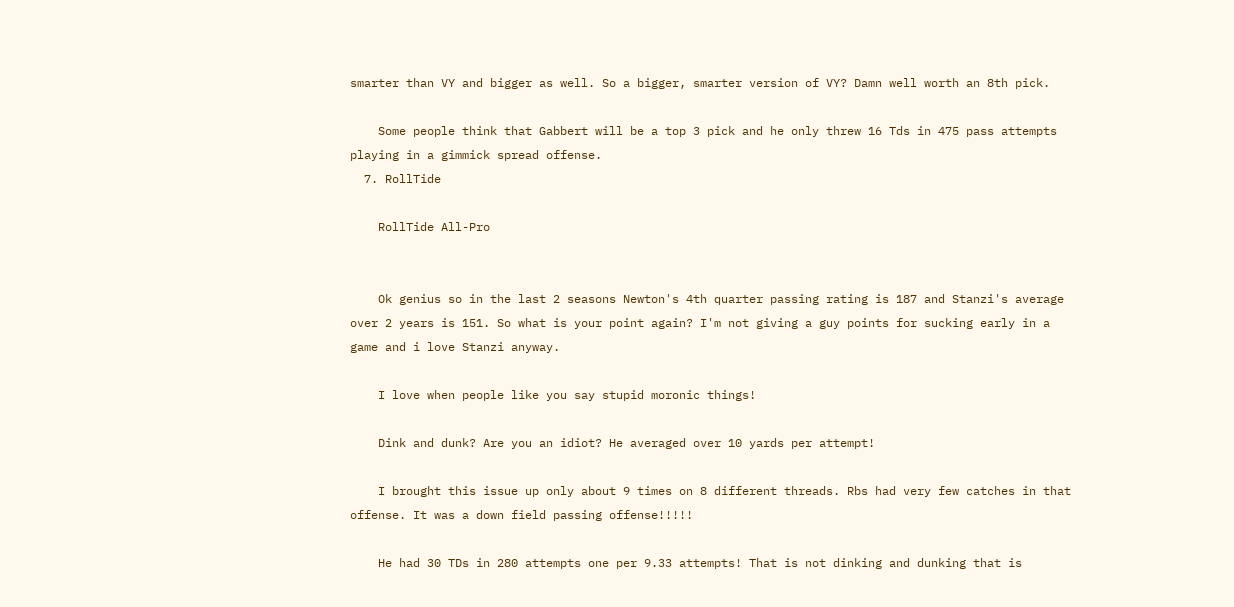smarter than VY and bigger as well. So a bigger, smarter version of VY? Damn well worth an 8th pick.

    Some people think that Gabbert will be a top 3 pick and he only threw 16 Tds in 475 pass attempts playing in a gimmick spread offense.
  7. RollTide

    RollTide All-Pro


    Ok genius so in the last 2 seasons Newton's 4th quarter passing rating is 187 and Stanzi's average over 2 years is 151. So what is your point again? I'm not giving a guy points for sucking early in a game and i love Stanzi anyway.

    I love when people like you say stupid moronic things!

    Dink and dunk? Are you an idiot? He averaged over 10 yards per attempt!

    I brought this issue up only about 9 times on 8 different threads. Rbs had very few catches in that offense. It was a down field passing offense!!!!!

    He had 30 TDs in 280 attempts one per 9.33 attempts! That is not dinking and dunking that is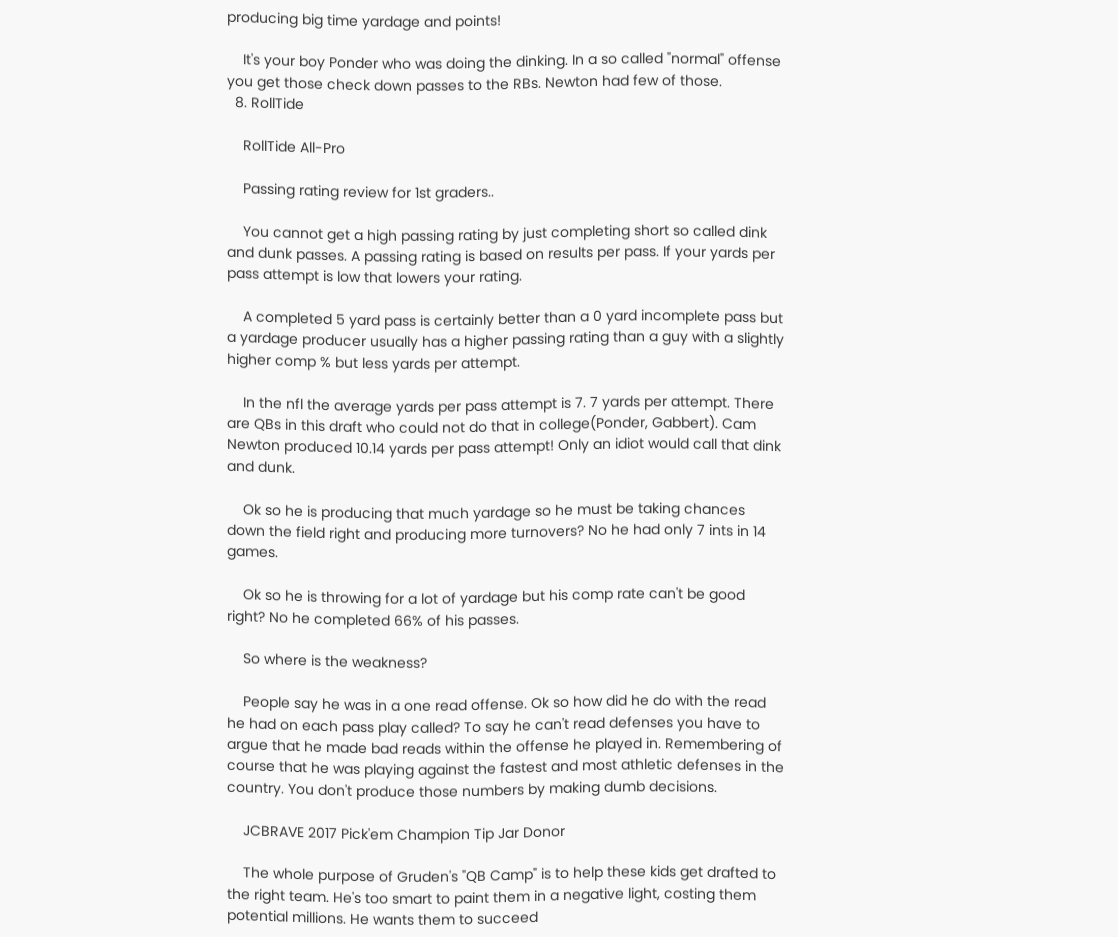producing big time yardage and points!

    It's your boy Ponder who was doing the dinking. In a so called "normal" offense you get those check down passes to the RBs. Newton had few of those.
  8. RollTide

    RollTide All-Pro

    Passing rating review for 1st graders..

    You cannot get a high passing rating by just completing short so called dink and dunk passes. A passing rating is based on results per pass. If your yards per pass attempt is low that lowers your rating.

    A completed 5 yard pass is certainly better than a 0 yard incomplete pass but a yardage producer usually has a higher passing rating than a guy with a slightly higher comp % but less yards per attempt.

    In the nfl the average yards per pass attempt is 7. 7 yards per attempt. There are QBs in this draft who could not do that in college(Ponder, Gabbert). Cam Newton produced 10.14 yards per pass attempt! Only an idiot would call that dink and dunk.

    Ok so he is producing that much yardage so he must be taking chances down the field right and producing more turnovers? No he had only 7 ints in 14 games.

    Ok so he is throwing for a lot of yardage but his comp rate can't be good right? No he completed 66% of his passes.

    So where is the weakness?

    People say he was in a one read offense. Ok so how did he do with the read he had on each pass play called? To say he can't read defenses you have to argue that he made bad reads within the offense he played in. Remembering of course that he was playing against the fastest and most athletic defenses in the country. You don't produce those numbers by making dumb decisions.

    JCBRAVE 2017 Pick'em Champion Tip Jar Donor

    The whole purpose of Gruden's "QB Camp" is to help these kids get drafted to the right team. He's too smart to paint them in a negative light, costing them potential millions. He wants them to succeed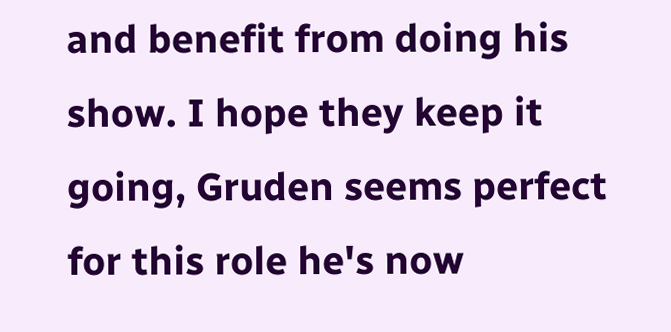and benefit from doing his show. I hope they keep it going, Gruden seems perfect for this role he's now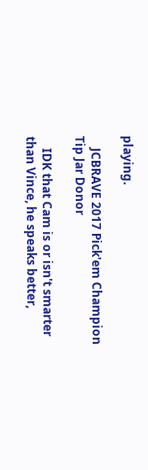playing.

    JCBRAVE 2017 Pick'em Champion Tip Jar Donor

    IDK that Cam is or isn't smarter than Vince, he speaks better,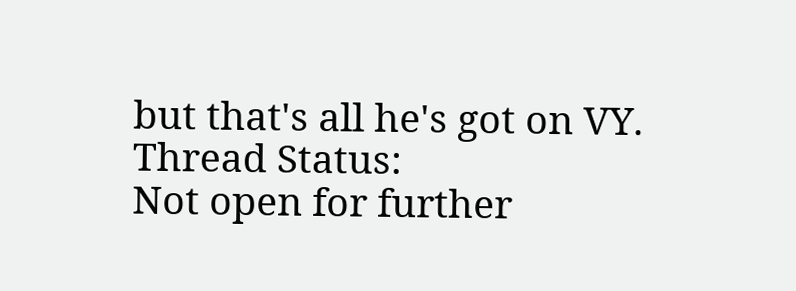but that's all he's got on VY.
Thread Status:
Not open for further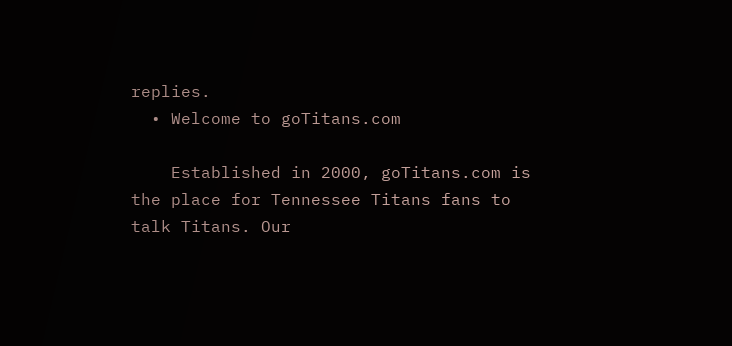replies.
  • Welcome to goTitans.com

    Established in 2000, goTitans.com is the place for Tennessee Titans fans to talk Titans. Our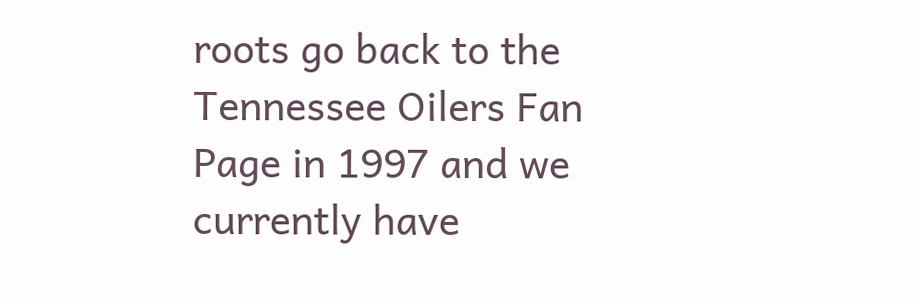roots go back to the Tennessee Oilers Fan Page in 1997 and we currently have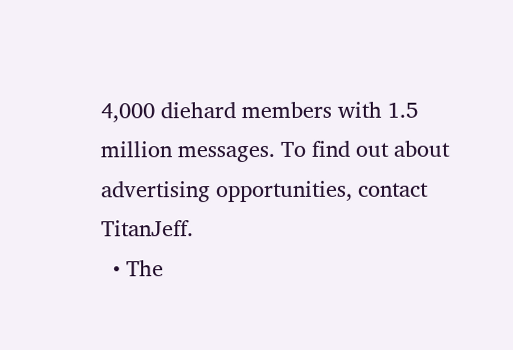4,000 diehard members with 1.5 million messages. To find out about advertising opportunities, contact TitanJeff.
  • The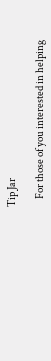Tip Jar

    For those of you interested in helping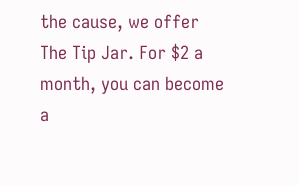the cause, we offer The Tip Jar. For $2 a month, you can become a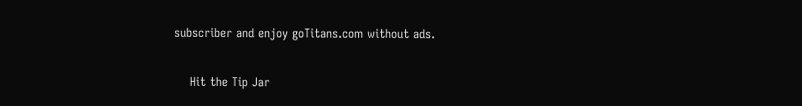subscriber and enjoy goTitans.com without ads.

    Hit the Tip Jar